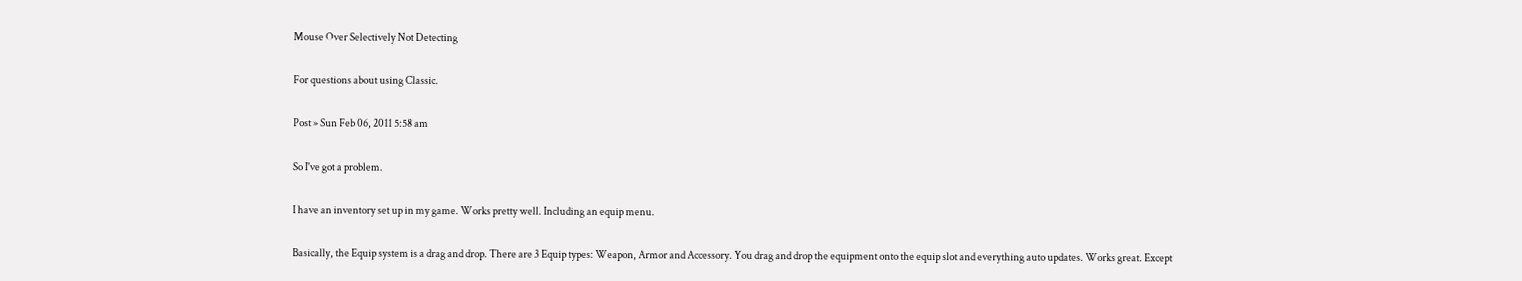Mouse Over Selectively Not Detecting

For questions about using Classic.

Post » Sun Feb 06, 2011 5:58 am

So I've got a problem.

I have an inventory set up in my game. Works pretty well. Including an equip menu.

Basically, the Equip system is a drag and drop. There are 3 Equip types: Weapon, Armor and Accessory. You drag and drop the equipment onto the equip slot and everything auto updates. Works great. Except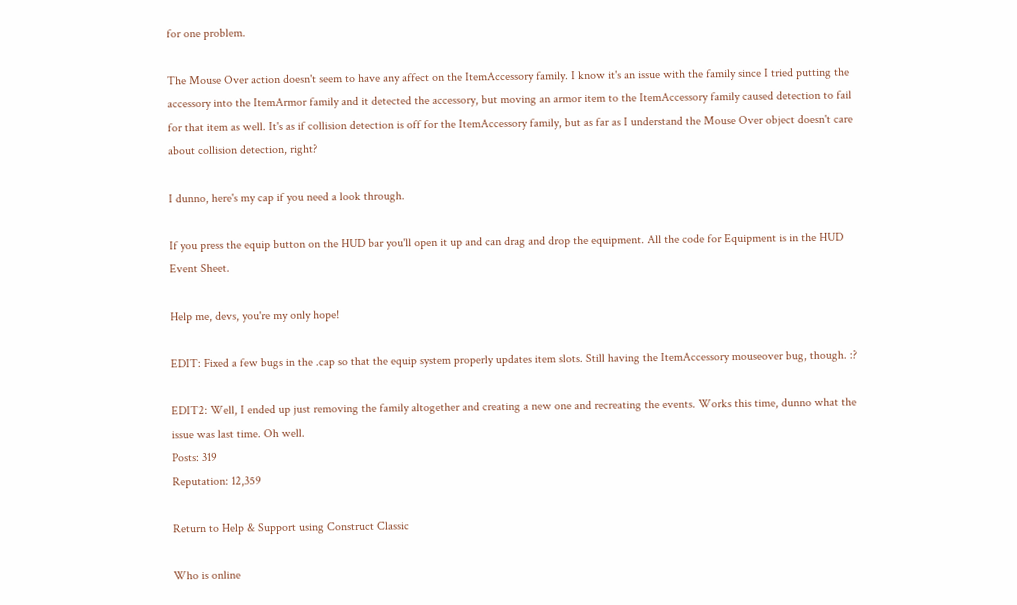for one problem.

The Mouse Over action doesn't seem to have any affect on the ItemAccessory family. I know it's an issue with the family since I tried putting the accessory into the ItemArmor family and it detected the accessory, but moving an armor item to the ItemAccessory family caused detection to fail for that item as well. It's as if collision detection is off for the ItemAccessory family, but as far as I understand the Mouse Over object doesn't care about collision detection, right?

I dunno, here's my cap if you need a look through.

If you press the equip button on the HUD bar you'll open it up and can drag and drop the equipment. All the code for Equipment is in the HUD Event Sheet.

Help me, devs, you're my only hope!

EDIT: Fixed a few bugs in the .cap so that the equip system properly updates item slots. Still having the ItemAccessory mouseover bug, though. :?

EDIT2: Well, I ended up just removing the family altogether and creating a new one and recreating the events. Works this time, dunno what the issue was last time. Oh well.
Posts: 319
Reputation: 12,359

Return to Help & Support using Construct Classic

Who is online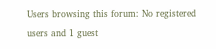Users browsing this forum: No registered users and 1 guest